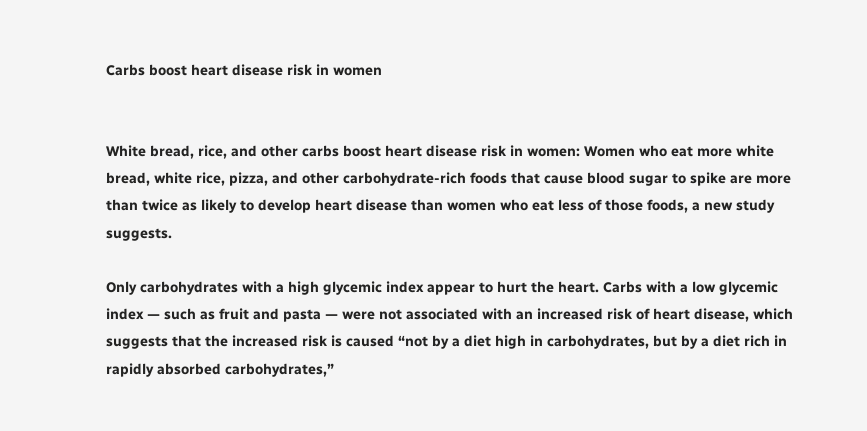Carbs boost heart disease risk in women


White bread, rice, and other carbs boost heart disease risk in women: Women who eat more white bread, white rice, pizza, and other carbohydrate-rich foods that cause blood sugar to spike are more than twice as likely to develop heart disease than women who eat less of those foods, a new study suggests.

Only carbohydrates with a high glycemic index appear to hurt the heart. Carbs with a low glycemic index — such as fruit and pasta — were not associated with an increased risk of heart disease, which suggests that the increased risk is caused “not by a diet high in carbohydrates, but by a diet rich in rapidly absorbed carbohydrates,”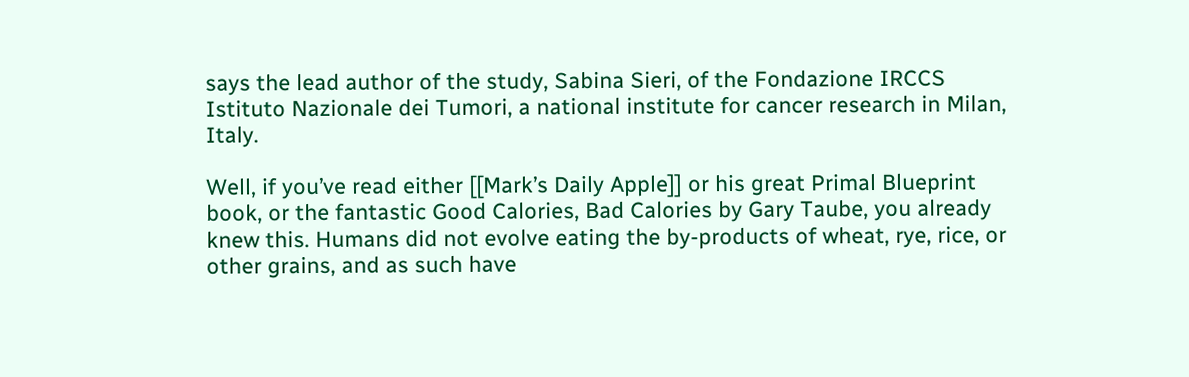says the lead author of the study, Sabina Sieri, of the Fondazione IRCCS Istituto Nazionale dei Tumori, a national institute for cancer research in Milan, Italy.

Well, if you’ve read either [[Mark’s Daily Apple]] or his great Primal Blueprint book, or the fantastic Good Calories, Bad Calories by Gary Taube, you already knew this. Humans did not evolve eating the by-products of wheat, rye, rice, or other grains, and as such have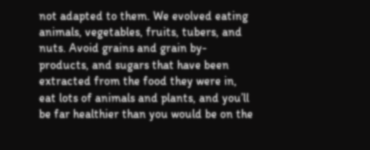not adapted to them. We evolved eating animals, vegetables, fruits, tubers, and nuts. Avoid grains and grain by-products, and sugars that have been extracted from the food they were in, eat lots of animals and plants, and you’ll be far healthier than you would be on the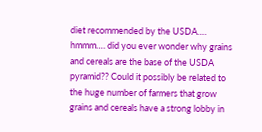diet recommended by the USDA…. hmmm…. did you ever wonder why grains and cereals are the base of the USDA pyramid?? Could it possibly be related to the huge number of farmers that grow grains and cereals have a strong lobby in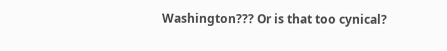Washington??? Or is that too cynical?